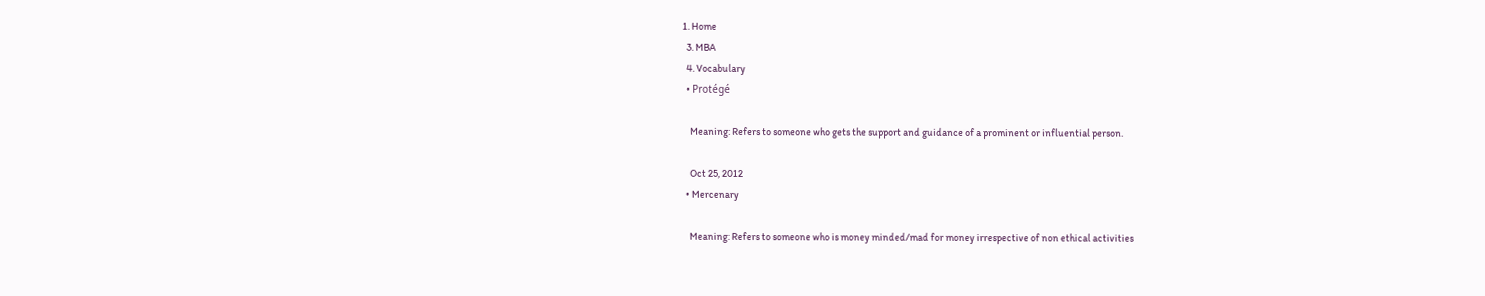1. Home
  3. MBA
  4. Vocabulary
  • Protégé

    Meaning: Refers to someone who gets the support and guidance of a prominent or influential person.

    Oct 25, 2012
  • Mercenary

    Meaning: Refers to someone who is money minded/mad for money irrespective of non ethical activities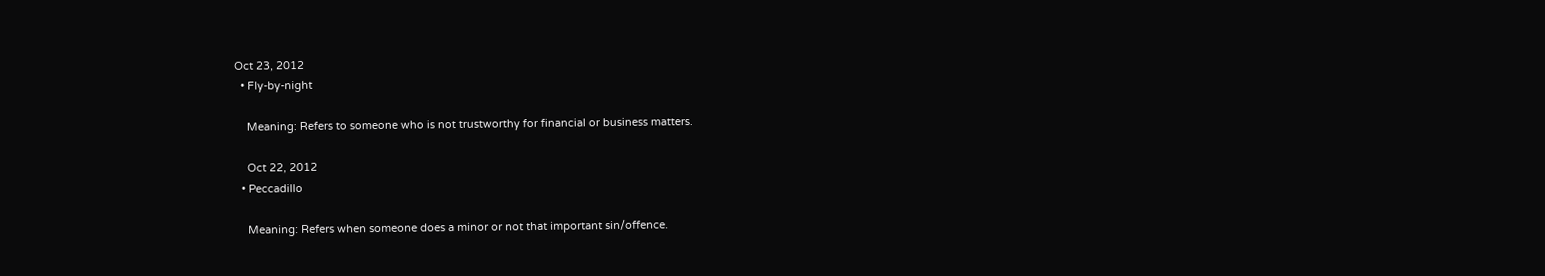Oct 23, 2012
  • Fly-by-night

    Meaning: Refers to someone who is not trustworthy for financial or business matters.

    Oct 22, 2012
  • Peccadillo

    Meaning: Refers when someone does a minor or not that important sin/offence.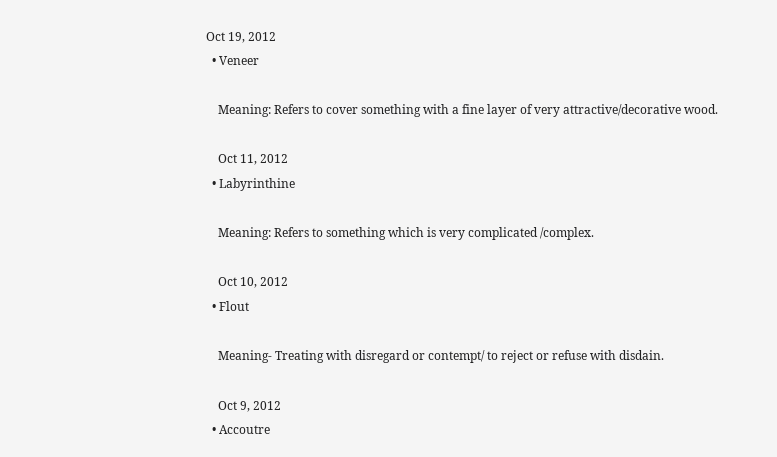Oct 19, 2012
  • Veneer

    Meaning: Refers to cover something with a fine layer of very attractive/decorative wood.

    Oct 11, 2012
  • Labyrinthine

    Meaning: Refers to something which is very complicated /complex.

    Oct 10, 2012
  • Flout

    Meaning- Treating with disregard or contempt/ to reject or refuse with disdain.

    Oct 9, 2012
  • Accoutre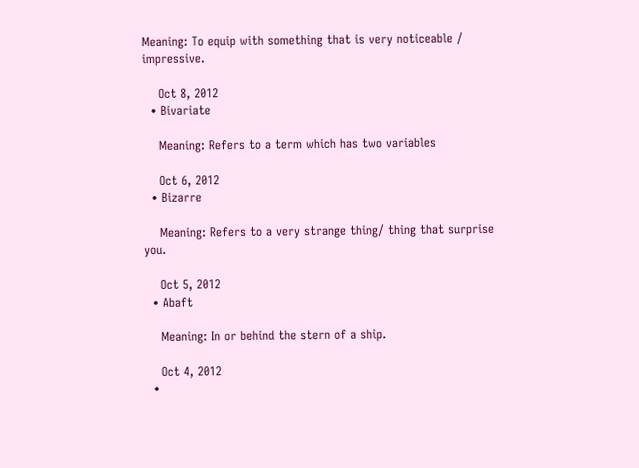Meaning: To equip with something that is very noticeable / impressive.

    Oct 8, 2012
  • Bivariate

    Meaning: Refers to a term which has two variables

    Oct 6, 2012
  • Bizarre

    Meaning: Refers to a very strange thing/ thing that surprise you.

    Oct 5, 2012
  • Abaft

    Meaning: In or behind the stern of a ship.

    Oct 4, 2012
  •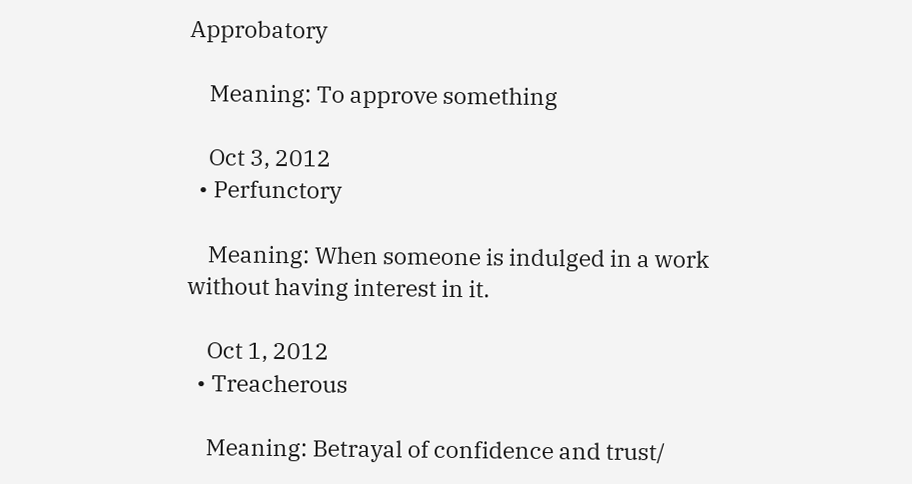Approbatory

    Meaning: To approve something

    Oct 3, 2012
  • Perfunctory

    Meaning: When someone is indulged in a work without having interest in it.

    Oct 1, 2012
  • Treacherous

    Meaning: Betrayal of confidence and trust/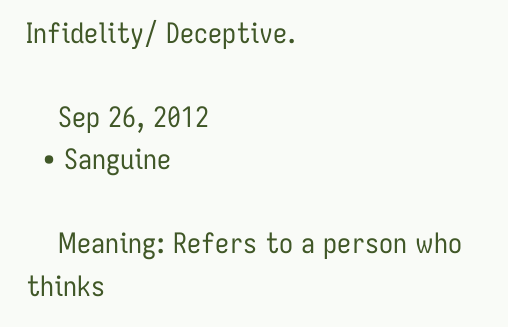Infidelity/ Deceptive.

    Sep 26, 2012
  • Sanguine

    Meaning: Refers to a person who thinks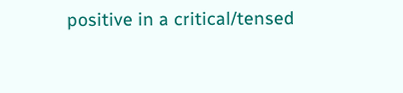positive in a critical/tensed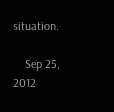situation.

    Sep 25, 2012